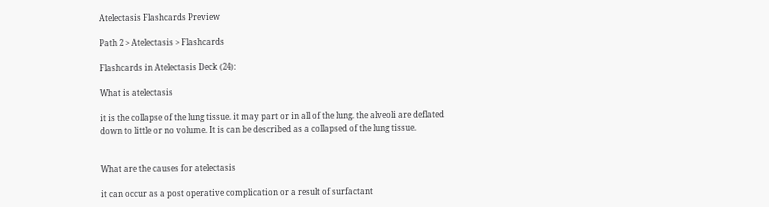Atelectasis Flashcards Preview

Path 2 > Atelectasis > Flashcards

Flashcards in Atelectasis Deck (24):

What is atelectasis

it is the collapse of the lung tissue. it may part or in all of the lung. the alveoli are deflated down to little or no volume. It is can be described as a collapsed of the lung tissue.


What are the causes for atelectasis

it can occur as a post operative complication or a result of surfactant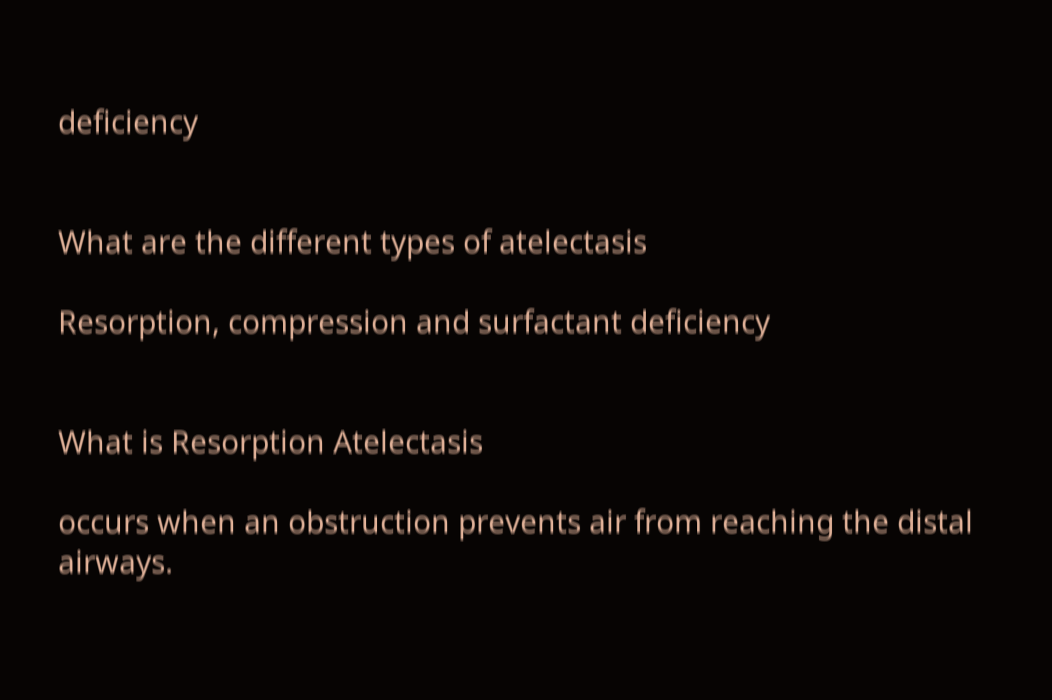deficiency


What are the different types of atelectasis

Resorption, compression and surfactant deficiency


What is Resorption Atelectasis

occurs when an obstruction prevents air from reaching the distal airways.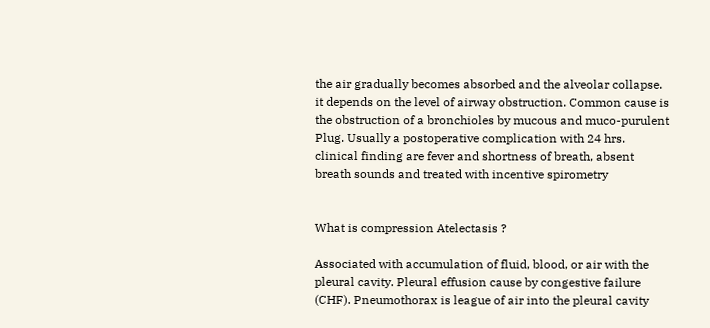the air gradually becomes absorbed and the alveolar collapse. it depends on the level of airway obstruction. Common cause is the obstruction of a bronchioles by mucous and muco-purulent Plug. Usually a postoperative complication with 24 hrs. clinical finding are fever and shortness of breath, absent breath sounds and treated with incentive spirometry


What is compression Atelectasis ?

Associated with accumulation of fluid, blood, or air with the pleural cavity. Pleural effusion cause by congestive failure (CHF). Pneumothorax is league of air into the pleural cavity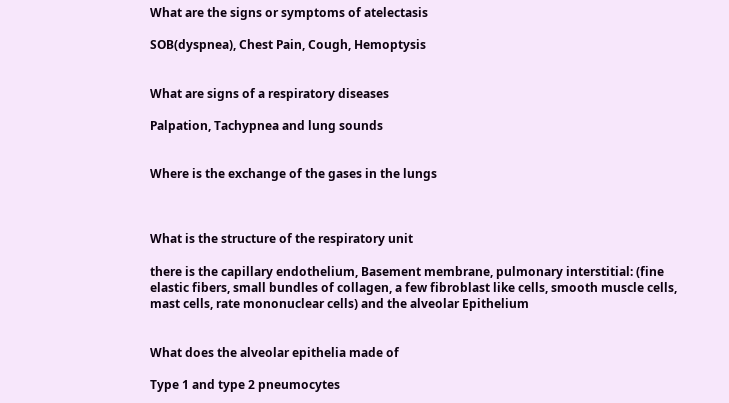What are the signs or symptoms of atelectasis

SOB(dyspnea), Chest Pain, Cough, Hemoptysis


What are signs of a respiratory diseases

Palpation, Tachypnea and lung sounds


Where is the exchange of the gases in the lungs



What is the structure of the respiratory unit

there is the capillary endothelium, Basement membrane, pulmonary interstitial: (fine elastic fibers, small bundles of collagen, a few fibroblast like cells, smooth muscle cells, mast cells, rate mononuclear cells) and the alveolar Epithelium


What does the alveolar epithelia made of

Type 1 and type 2 pneumocytes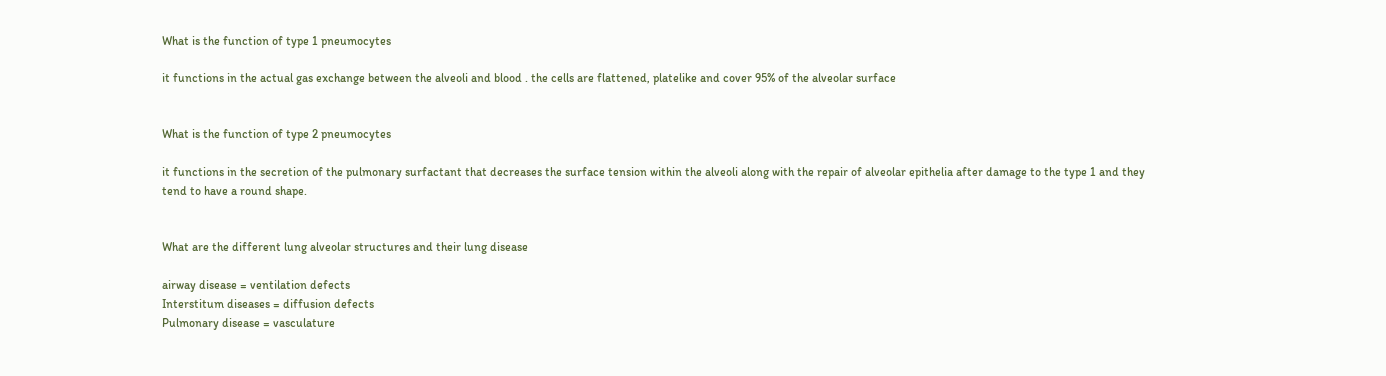What is the function of type 1 pneumocytes

it functions in the actual gas exchange between the alveoli and blood . the cells are flattened, platelike and cover 95% of the alveolar surface


What is the function of type 2 pneumocytes

it functions in the secretion of the pulmonary surfactant that decreases the surface tension within the alveoli along with the repair of alveolar epithelia after damage to the type 1 and they tend to have a round shape.


What are the different lung alveolar structures and their lung disease

airway disease = ventilation defects
Interstitum diseases = diffusion defects
Pulmonary disease = vasculature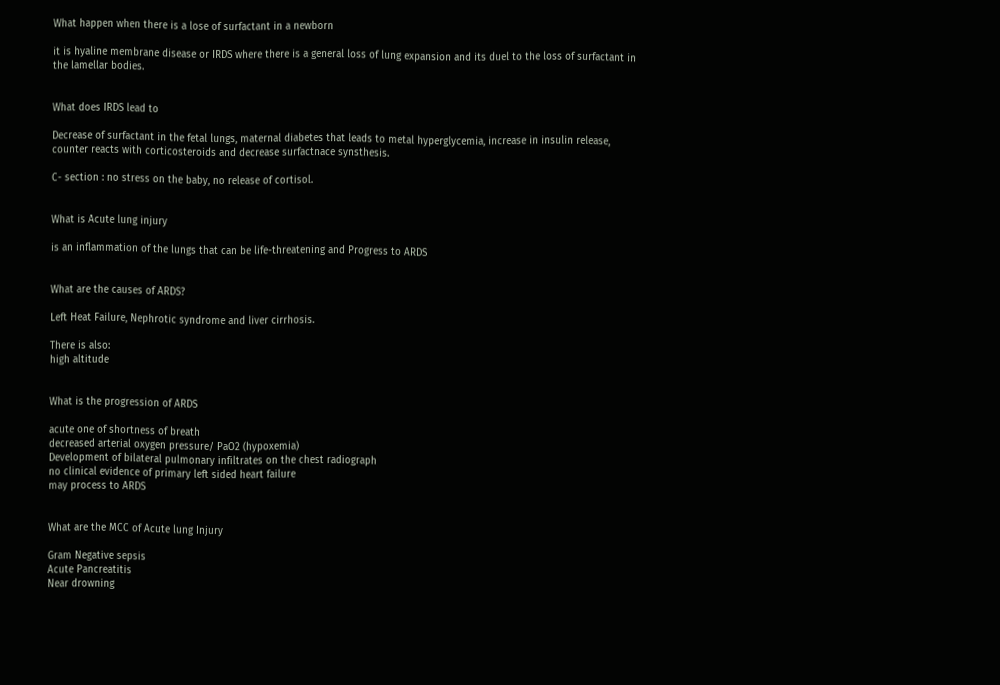What happen when there is a lose of surfactant in a newborn

it is hyaline membrane disease or IRDS where there is a general loss of lung expansion and its duel to the loss of surfactant in the lamellar bodies.


What does IRDS lead to

Decrease of surfactant in the fetal lungs, maternal diabetes that leads to metal hyperglycemia, increase in insulin release, counter reacts with corticosteroids and decrease surfactnace synsthesis.

C- section : no stress on the baby, no release of cortisol.


What is Acute lung injury

is an inflammation of the lungs that can be life-threatening and Progress to ARDS


What are the causes of ARDS?

Left Heat Failure, Nephrotic syndrome and liver cirrhosis.

There is also:
high altitude


What is the progression of ARDS

acute one of shortness of breath
decreased arterial oxygen pressure/ PaO2 (hypoxemia)
Development of bilateral pulmonary infiltrates on the chest radiograph
no clinical evidence of primary left sided heart failure
may process to ARDS


What are the MCC of Acute lung Injury

Gram Negative sepsis
Acute Pancreatitis
Near drowning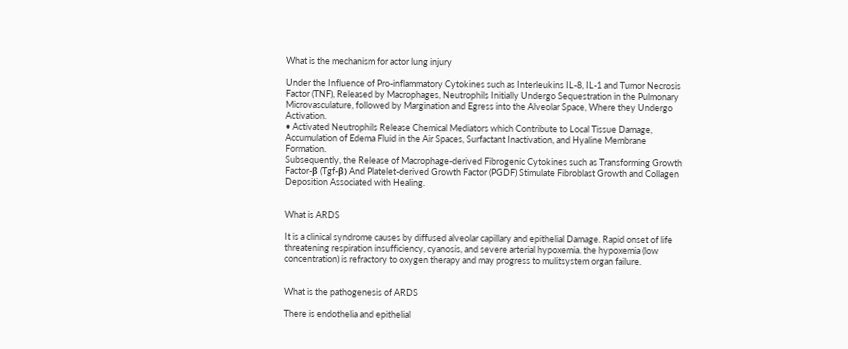What is the mechanism for actor lung injury

Under the Influence of Pro-inflammatory Cytokines such as Interleukins IL-8, IL-1 and Tumor Necrosis Factor (TNF), Released by Macrophages, Neutrophils Initially Undergo Sequestration in the Pulmonary Microvasculature, followed by Margination and Egress into the Alveolar Space, Where they Undergo Activation.
• Activated Neutrophils Release Chemical Mediators which Contribute to Local Tissue Damage, Accumulation of Edema Fluid in the Air Spaces, Surfactant Inactivation, and Hyaline Membrane Formation.
Subsequently, the Release of Macrophage-derived Fibrogenic Cytokines such as Transforming Growth Factor-β (Tgf-β) And Platelet-derived Growth Factor (PGDF) Stimulate Fibroblast Growth and Collagen Deposition Associated with Healing.


What is ARDS

It is a clinical syndrome causes by diffused alveolar capillary and epithelial Damage. Rapid onset of life threatening respiration insufficiency, cyanosis, and severe arterial hypoxemia. the hypoxemia (low concentration) is refractory to oxygen therapy and may progress to mulitsystem organ failure.


What is the pathogenesis of ARDS

There is endothelia and epithelial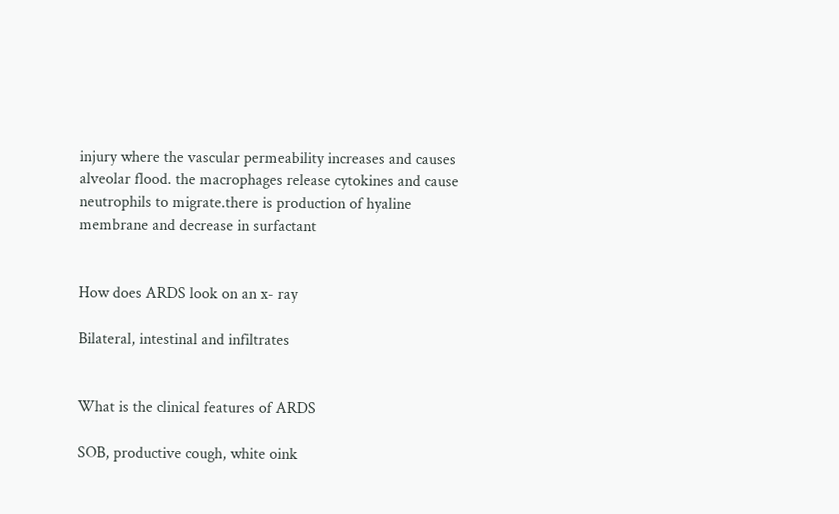injury where the vascular permeability increases and causes alveolar flood. the macrophages release cytokines and cause neutrophils to migrate.there is production of hyaline membrane and decrease in surfactant


How does ARDS look on an x- ray

Bilateral, intestinal and infiltrates


What is the clinical features of ARDS

SOB, productive cough, white oink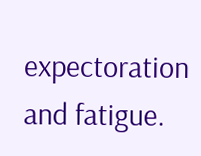expectoration and fatigue.